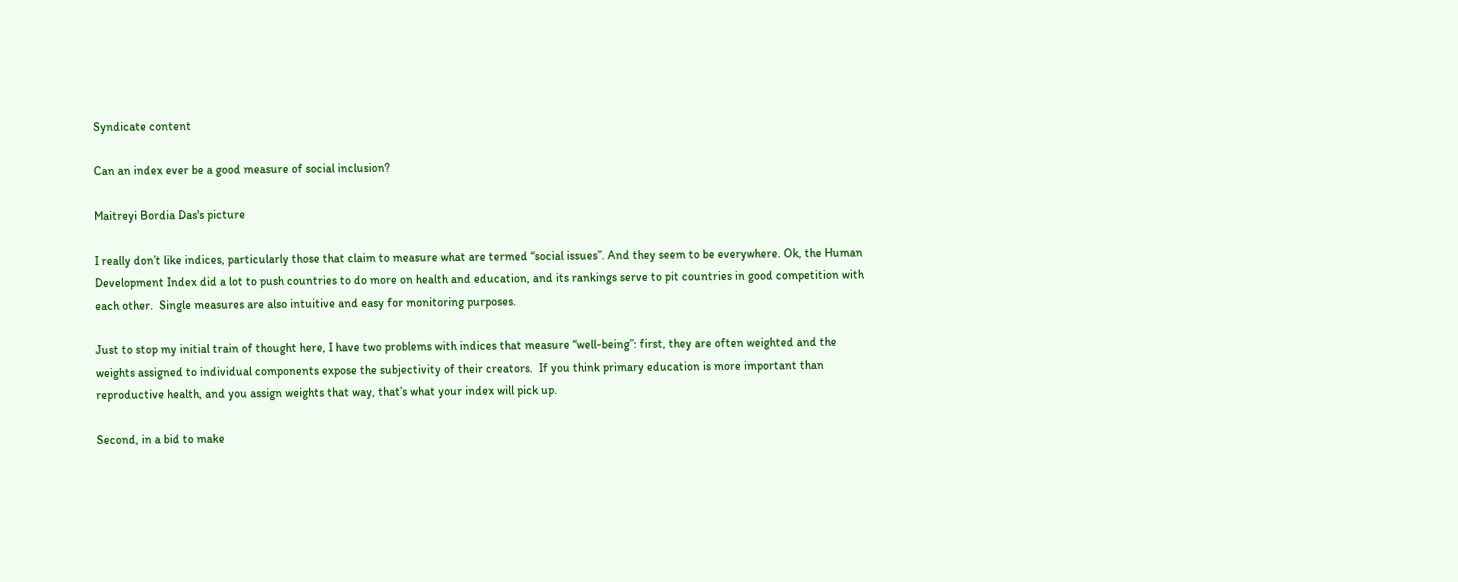Syndicate content

Can an index ever be a good measure of social inclusion?

Maitreyi Bordia Das's picture

I really don’t like indices, particularly those that claim to measure what are termed “social issues”. And they seem to be everywhere. Ok, the Human Development Index did a lot to push countries to do more on health and education, and its rankings serve to pit countries in good competition with each other.  Single measures are also intuitive and easy for monitoring purposes.

Just to stop my initial train of thought here, I have two problems with indices that measure “well-being”: first, they are often weighted and the weights assigned to individual components expose the subjectivity of their creators.  If you think primary education is more important than reproductive health, and you assign weights that way, that’s what your index will pick up.

Second, in a bid to make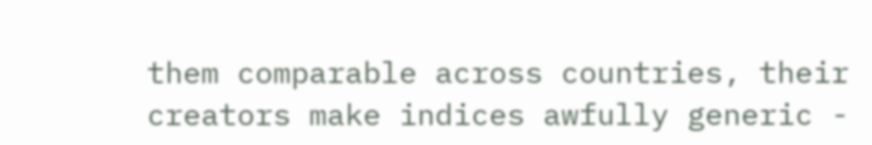them comparable across countries, their creators make indices awfully generic -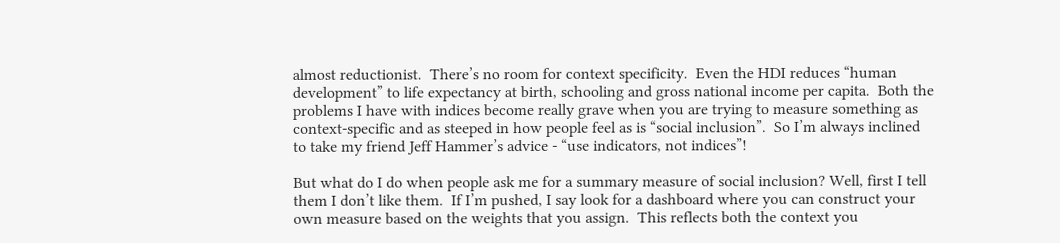almost reductionist.  There’s no room for context specificity.  Even the HDI reduces “human development” to life expectancy at birth, schooling and gross national income per capita.  Both the problems I have with indices become really grave when you are trying to measure something as context-specific and as steeped in how people feel as is “social inclusion”.  So I’m always inclined to take my friend Jeff Hammer’s advice - “use indicators, not indices”!

But what do I do when people ask me for a summary measure of social inclusion? Well, first I tell them I don’t like them.  If I’m pushed, I say look for a dashboard where you can construct your own measure based on the weights that you assign.  This reflects both the context you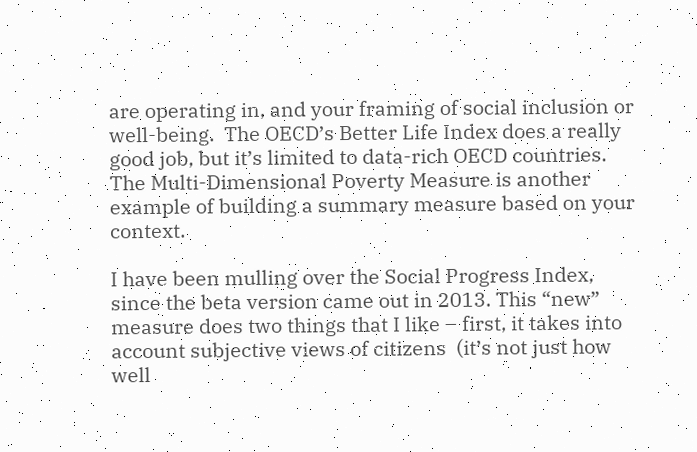are operating in, and your framing of social inclusion or well-being.  The OECD’s Better Life Index does a really good job, but it’s limited to data-rich OECD countries.  The Multi-Dimensional Poverty Measure is another example of building a summary measure based on your context.

I have been mulling over the Social Progress Index, since the beta version came out in 2013. This “new” measure does two things that I like – first, it takes into account subjective views of citizens  (it’s not just how well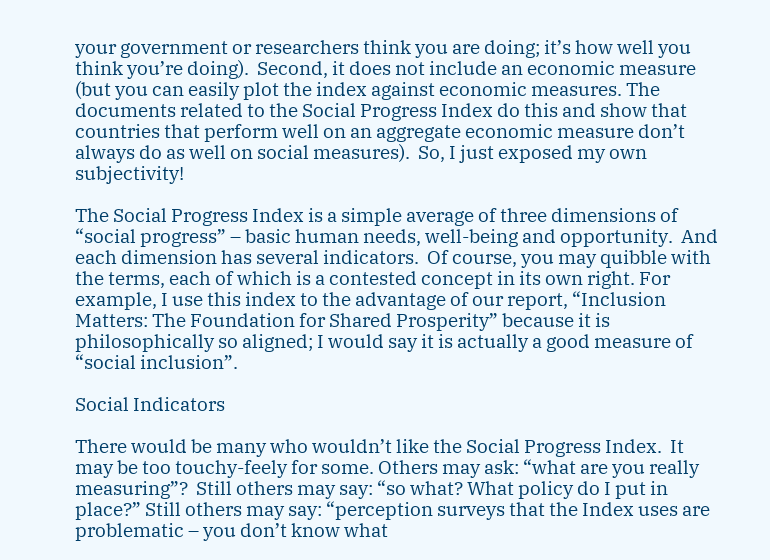your government or researchers think you are doing; it’s how well you think you’re doing).  Second, it does not include an economic measure (but you can easily plot the index against economic measures. The documents related to the Social Progress Index do this and show that countries that perform well on an aggregate economic measure don’t always do as well on social measures).  So, I just exposed my own subjectivity!

The Social Progress Index is a simple average of three dimensions of “social progress” – basic human needs, well-being and opportunity.  And each dimension has several indicators.  Of course, you may quibble with the terms, each of which is a contested concept in its own right. For example, I use this index to the advantage of our report, “Inclusion Matters: The Foundation for Shared Prosperity” because it is philosophically so aligned; I would say it is actually a good measure of “social inclusion”.

Social Indicators

There would be many who wouldn’t like the Social Progress Index.  It may be too touchy-feely for some. Others may ask: “what are you really measuring”?  Still others may say: “so what? What policy do I put in place?” Still others may say: “perception surveys that the Index uses are problematic – you don’t know what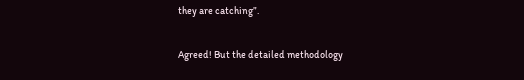they are catching”.

Agreed! But the detailed methodology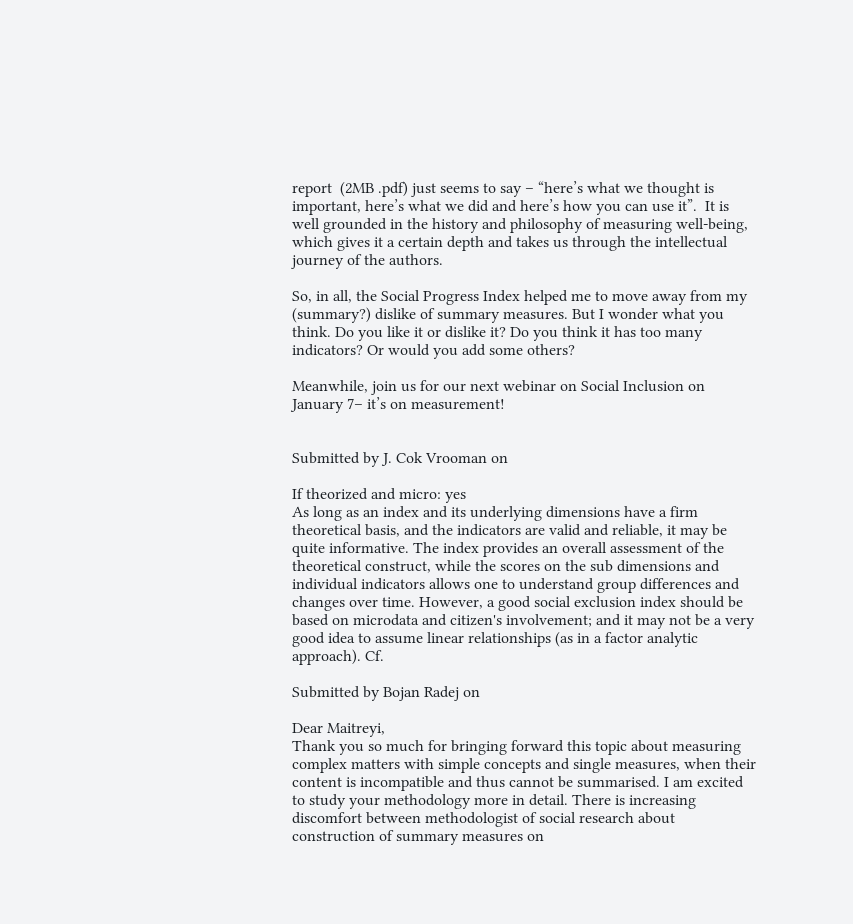report  (2MB .pdf) just seems to say – “here’s what we thought is important, here’s what we did and here’s how you can use it”.  It is well grounded in the history and philosophy of measuring well-being, which gives it a certain depth and takes us through the intellectual journey of the authors.

So, in all, the Social Progress Index helped me to move away from my (summary?) dislike of summary measures. But I wonder what you think. Do you like it or dislike it? Do you think it has too many indicators? Or would you add some others?

Meanwhile, join us for our next webinar on Social Inclusion on January 7– it’s on measurement!


Submitted by J. Cok Vrooman on

If theorized and micro: yes
As long as an index and its underlying dimensions have a firm theoretical basis, and the indicators are valid and reliable, it may be quite informative. The index provides an overall assessment of the theoretical construct, while the scores on the sub dimensions and individual indicators allows one to understand group differences and changes over time. However, a good social exclusion index should be based on microdata and citizen's involvement; and it may not be a very good idea to assume linear relationships (as in a factor analytic approach). Cf.

Submitted by Bojan Radej on

Dear Maitreyi,
Thank you so much for bringing forward this topic about measuring complex matters with simple concepts and single measures, when their content is incompatible and thus cannot be summarised. I am excited to study your methodology more in detail. There is increasing discomfort between methodologist of social research about construction of summary measures on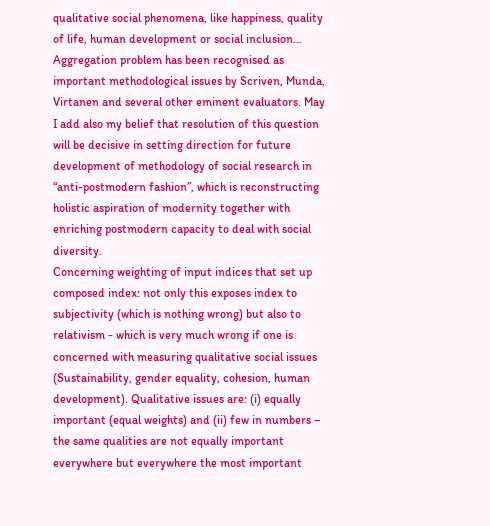qualitative social phenomena, like happiness, quality of life, human development or social inclusion… Aggregation problem has been recognised as important methodological issues by Scriven, Munda, Virtanen and several other eminent evaluators. May I add also my belief that resolution of this question will be decisive in setting direction for future development of methodology of social research in “anti-postmodern fashion”, which is reconstructing holistic aspiration of modernity together with enriching postmodern capacity to deal with social diversity.
Concerning weighting of input indices that set up composed index: not only this exposes index to subjectivity (which is nothing wrong) but also to relativism - which is very much wrong if one is concerned with measuring qualitative social issues (Sustainability, gender equality, cohesion, human development). Qualitative issues are: (i) equally important (equal weights) and (ii) few in numbers – the same qualities are not equally important everywhere but everywhere the most important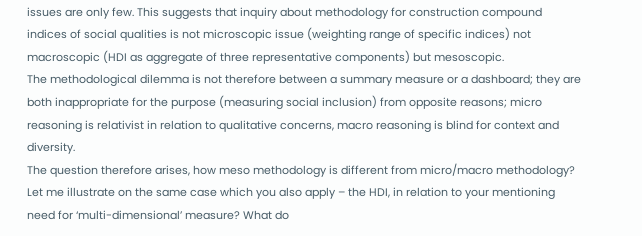issues are only few. This suggests that inquiry about methodology for construction compound indices of social qualities is not microscopic issue (weighting range of specific indices) not macroscopic (HDI as aggregate of three representative components) but mesoscopic.
The methodological dilemma is not therefore between a summary measure or a dashboard; they are both inappropriate for the purpose (measuring social inclusion) from opposite reasons; micro reasoning is relativist in relation to qualitative concerns, macro reasoning is blind for context and diversity.
The question therefore arises, how meso methodology is different from micro/macro methodology? Let me illustrate on the same case which you also apply – the HDI, in relation to your mentioning need for ‘multi-dimensional’ measure? What do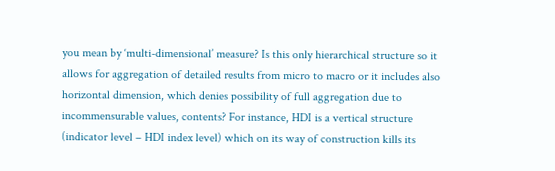you mean by ‘multi-dimensional’ measure? Is this only hierarchical structure so it allows for aggregation of detailed results from micro to macro or it includes also horizontal dimension, which denies possibility of full aggregation due to incommensurable values, contents? For instance, HDI is a vertical structure (indicator level – HDI index level) which on its way of construction kills its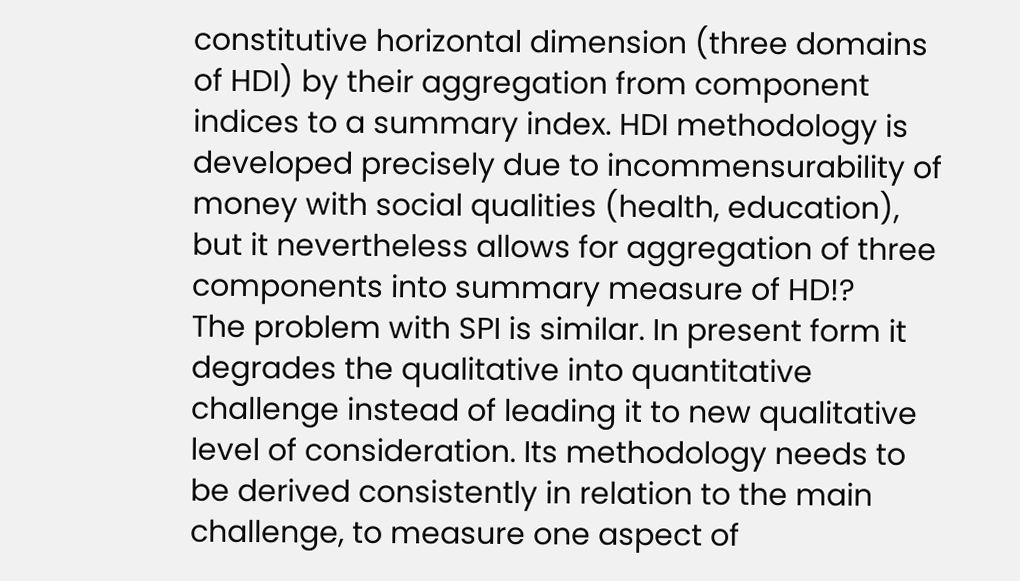constitutive horizontal dimension (three domains of HDI) by their aggregation from component indices to a summary index. HDI methodology is developed precisely due to incommensurability of money with social qualities (health, education), but it nevertheless allows for aggregation of three components into summary measure of HD!?
The problem with SPI is similar. In present form it degrades the qualitative into quantitative challenge instead of leading it to new qualitative level of consideration. Its methodology needs to be derived consistently in relation to the main challenge, to measure one aspect of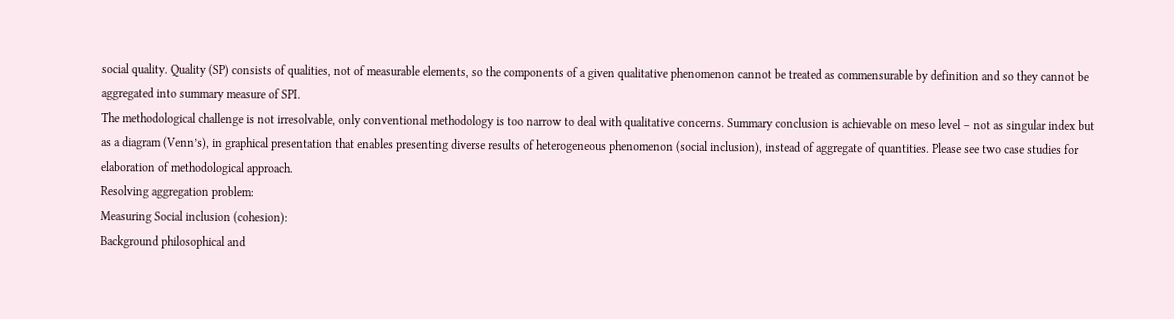social quality. Quality (SP) consists of qualities, not of measurable elements, so the components of a given qualitative phenomenon cannot be treated as commensurable by definition and so they cannot be aggregated into summary measure of SPI.
The methodological challenge is not irresolvable, only conventional methodology is too narrow to deal with qualitative concerns. Summary conclusion is achievable on meso level – not as singular index but as a diagram (Venn’s), in graphical presentation that enables presenting diverse results of heterogeneous phenomenon (social inclusion), instead of aggregate of quantities. Please see two case studies for elaboration of methodological approach.
Resolving aggregation problem:
Measuring Social inclusion (cohesion):
Background philosophical and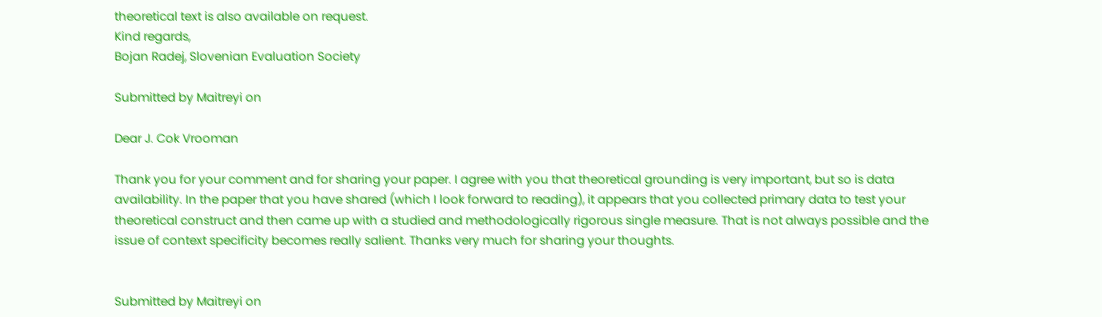theoretical text is also available on request.
Kind regards,
Bojan Radej, Slovenian Evaluation Society

Submitted by Maitreyi on

Dear J. Cok Vrooman

Thank you for your comment and for sharing your paper. I agree with you that theoretical grounding is very important, but so is data availability. In the paper that you have shared (which I look forward to reading), it appears that you collected primary data to test your theoretical construct and then came up with a studied and methodologically rigorous single measure. That is not always possible and the issue of context specificity becomes really salient. Thanks very much for sharing your thoughts.


Submitted by Maitreyi on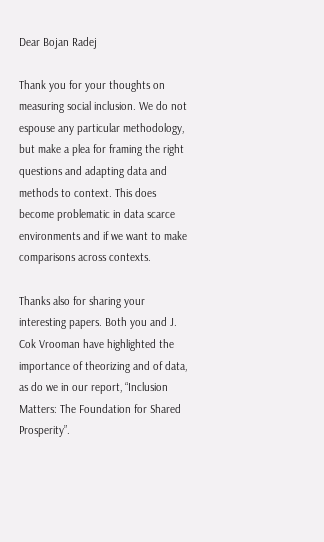Dear Bojan Radej

Thank you for your thoughts on measuring social inclusion. We do not espouse any particular methodology, but make a plea for framing the right questions and adapting data and methods to context. This does become problematic in data scarce environments and if we want to make comparisons across contexts.

Thanks also for sharing your interesting papers. Both you and J. Cok Vrooman have highlighted the importance of theorizing and of data, as do we in our report, “Inclusion Matters: The Foundation for Shared Prosperity”.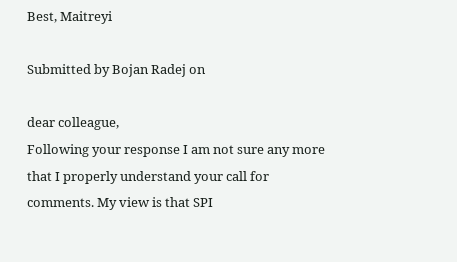Best, Maitreyi

Submitted by Bojan Radej on

dear colleague,
Following your response I am not sure any more that I properly understand your call for comments. My view is that SPI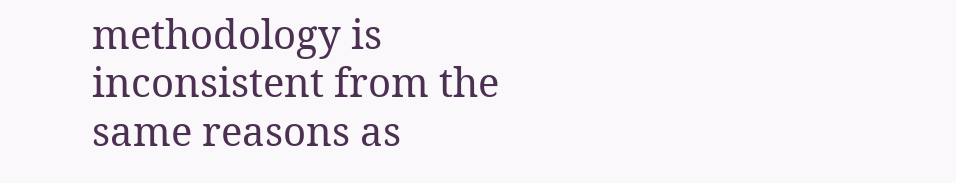methodology is inconsistent from the same reasons as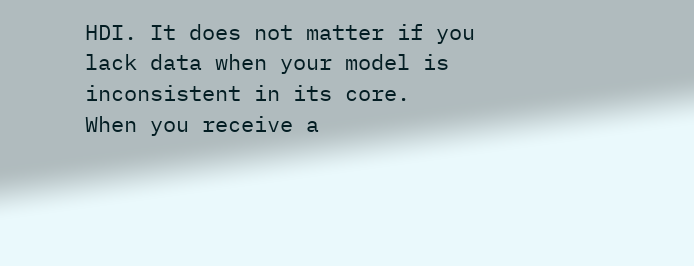HDI. It does not matter if you lack data when your model is inconsistent in its core.
When you receive a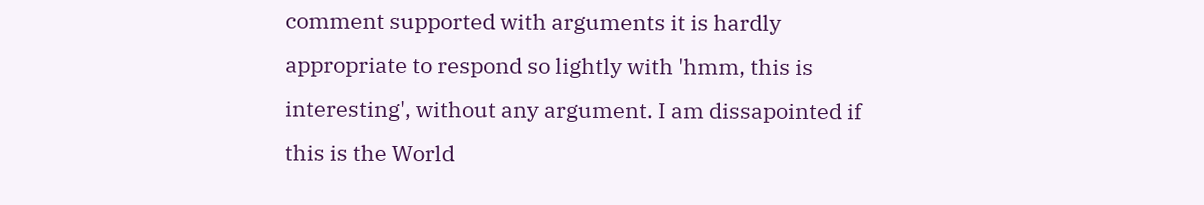comment supported with arguments it is hardly appropriate to respond so lightly with 'hmm, this is interesting', without any argument. I am dissapointed if this is the World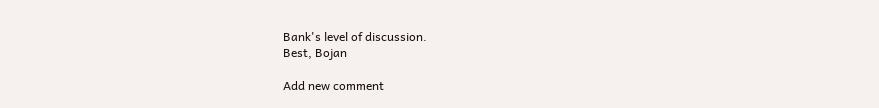Bank's level of discussion.
Best, Bojan

Add new comment